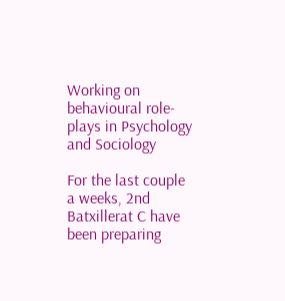Working on behavioural role-plays in Psychology and Sociology

For the last couple a weeks, 2nd Batxillerat C have been preparing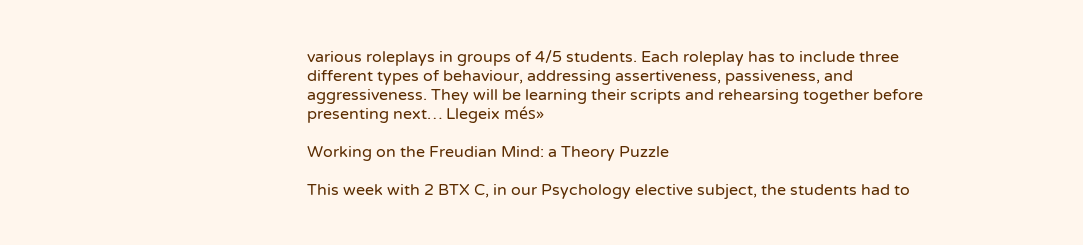various roleplays in groups of 4/5 students. Each roleplay has to include three different types of behaviour, addressing assertiveness, passiveness, and aggressiveness. They will be learning their scripts and rehearsing together before presenting next… Llegeix més»

Working on the Freudian Mind: a Theory Puzzle

This week with 2 BTX C, in our Psychology elective subject, the students had to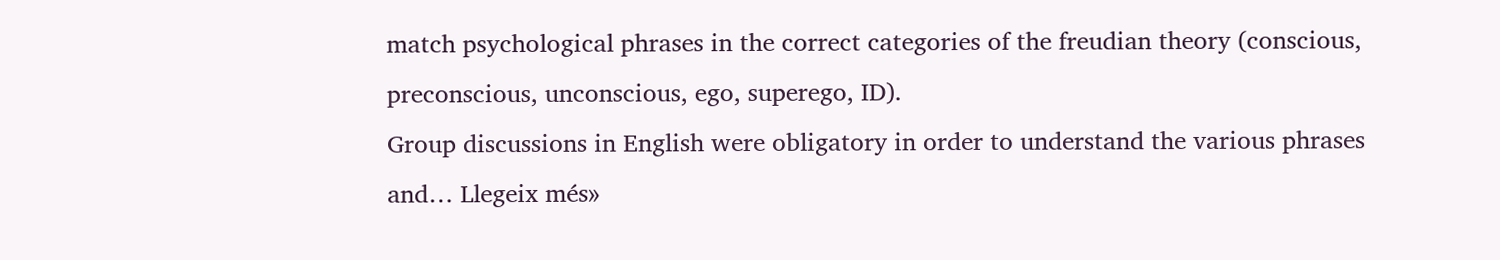match psychological phrases in the correct categories of the freudian theory (conscious, preconscious, unconscious, ego, superego, ID).
Group discussions in English were obligatory in order to understand the various phrases and… Llegeix més»